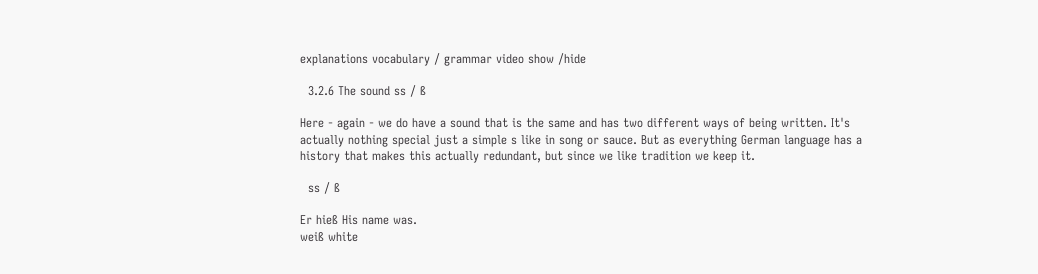explanations vocabulary / grammar video show /hide

  3.2.6 The sound ss / ß

Here - again - we do have a sound that is the same and has two different ways of being written. It's actually nothing special just a simple s like in song or sauce. But as everything German language has a history that makes this actually redundant, but since we like tradition we keep it.

  ss / ß

Er hieß His name was.
weiß white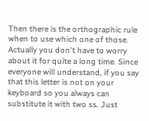Then there is the orthographic rule when to use which one of those. Actually you don't have to worry about it for quite a long time. Since everyone will understand, if you say that this letter is not on your keyboard so you always can substitute it with two ss. Just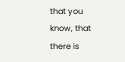that you know, that there is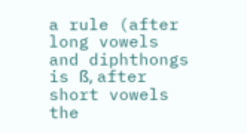a rule (after long vowels and diphthongs is ß, after short vowels the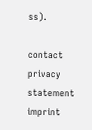ss).

contact privacy statement imprint